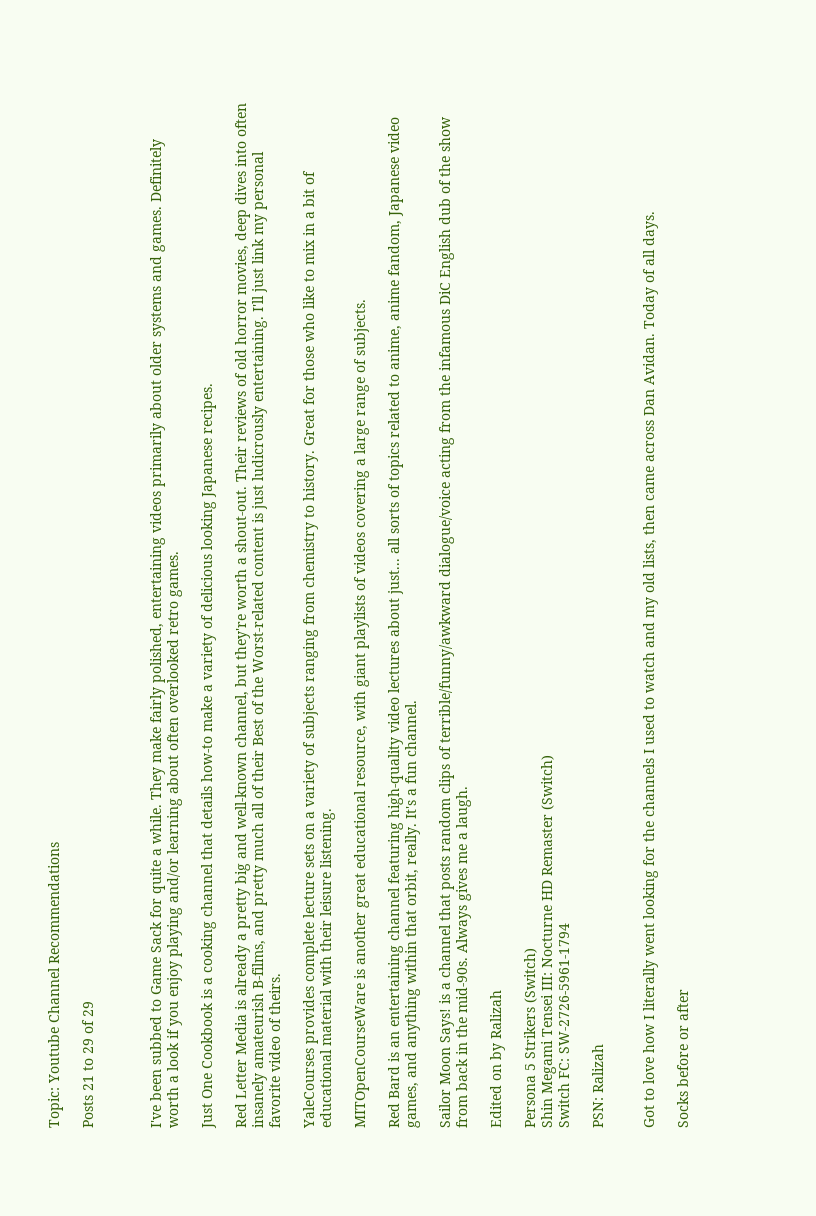Topic: Youtube Channel Recommendations

Posts 21 to 29 of 29



I've been subbed to Game Sack for quite a while. They make fairly polished, entertaining videos primarily about older systems and games. Definitely worth a look if you enjoy playing and/or learning about often overlooked retro games.

Just One Cookbook is a cooking channel that details how-to make a variety of delicious looking Japanese recipes.

Red Letter Media is already a pretty big and well-known channel, but they're worth a shout-out. Their reviews of old horror movies, deep dives into often insanely amateurish B-films, and pretty much all of their Best of the Worst-related content is just ludicrously entertaining. I'll just link my personal favorite video of theirs.

YaleCourses provides complete lecture sets on a variety of subjects ranging from chemistry to history. Great for those who like to mix in a bit of educational material with their leisure listening.

MITOpenCourseWare is another great educational resource, with giant playlists of videos covering a large range of subjects.

Red Bard is an entertaining channel featuring high-quality video lectures about just... all sorts of topics related to anime, anime fandom, Japanese video games, and anything within that orbit, really. It's a fun channel.

Sailor Moon Says! is a channel that posts random clips of terrible/funny/awkward dialogue/voice acting from the infamous DiC English dub of the show from back in the mid-90s. Always gives me a laugh.

Edited on by Ralizah

Persona 5 Strikers (Switch)
Shin Megami Tensei III: Nocturne HD Remaster (Switch)
Switch FC: SW-2726-5961-1794

PSN: Ralizah


Got to love how I literally went looking for the channels I used to watch and my old lists, then came across Dan Avidan. Today of all days.

Socks before or after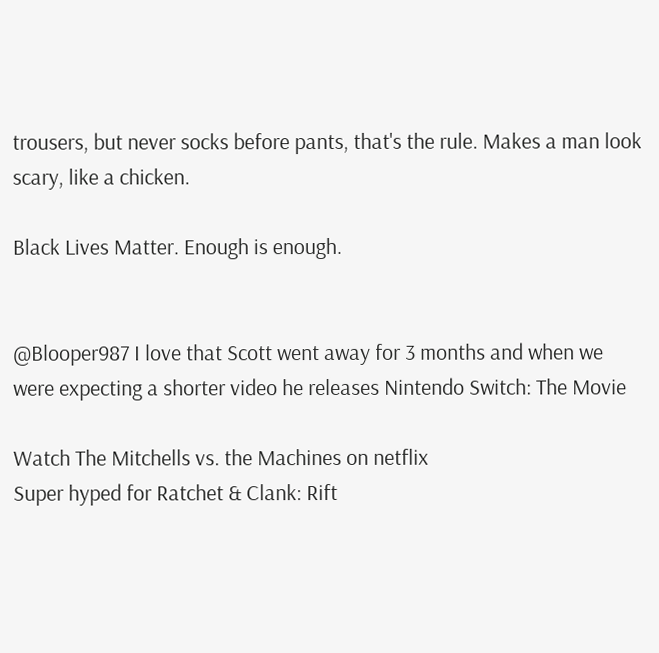trousers, but never socks before pants, that's the rule. Makes a man look scary, like a chicken.

Black Lives Matter. Enough is enough.


@Blooper987 I love that Scott went away for 3 months and when we were expecting a shorter video he releases Nintendo Switch: The Movie

Watch The Mitchells vs. the Machines on netflix
Super hyped for Ratchet & Clank: Rift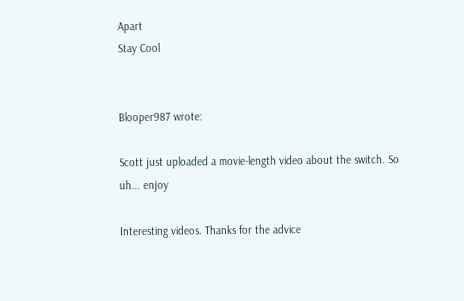Apart
Stay Cool


Blooper987 wrote:

Scott just uploaded a movie-length video about the switch. So uh... enjoy

Interesting videos. Thanks for the advice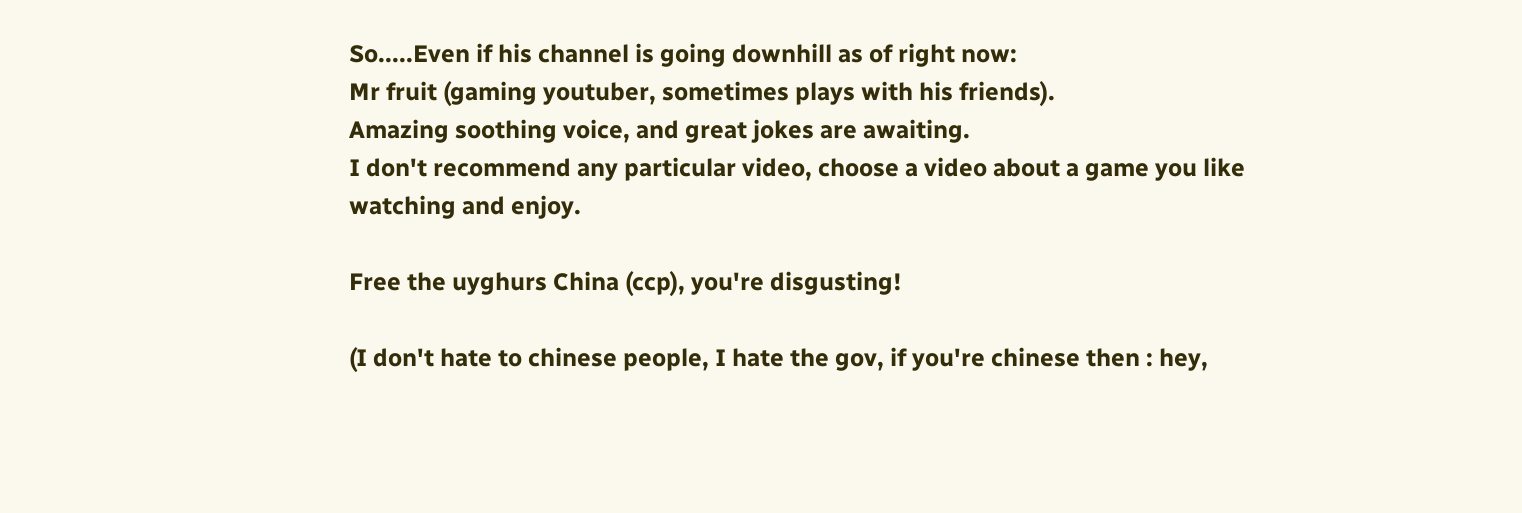So.....Even if his channel is going downhill as of right now:
Mr fruit (gaming youtuber, sometimes plays with his friends).
Amazing soothing voice, and great jokes are awaiting.
I don't recommend any particular video, choose a video about a game you like watching and enjoy.

Free the uyghurs China (ccp), you're disgusting!

(I don't hate to chinese people, I hate the gov, if you're chinese then : hey,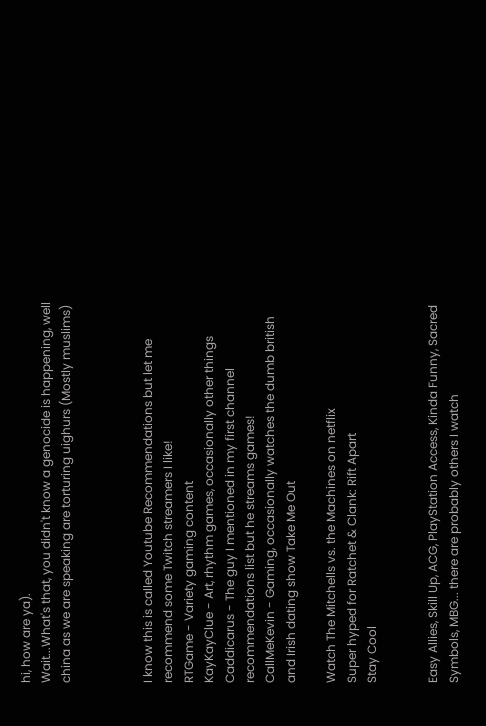hi, how are ya).
Wait...What's that, you didn't know a genocide is happening, well china as we are speaking are torturing uighurs (Mostly muslims)



I know this is called Youtube Recommendations but let me recommend some Twitch streamers I like!
RTGame - Variety gaming content
KayKayClue - Art, rhythm games, occasionally other things
Caddicarus - The guy I mentioned in my first channel recommendations list but he streams games!
CallMeKevin - Gaming, occasionally watches the dumb british and Irish dating show Take Me Out

Watch The Mitchells vs. the Machines on netflix
Super hyped for Ratchet & Clank: Rift Apart
Stay Cool


Easy Allies, Skill Up, ACG, PlayStation Access, Kinda Funny, Sacred Symbols, MBG... there are probably others I watch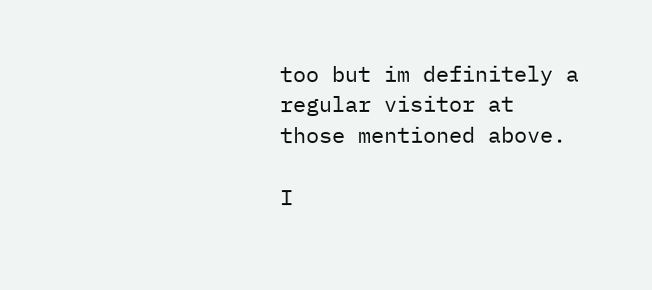too but im definitely a regular visitor at those mentioned above.

I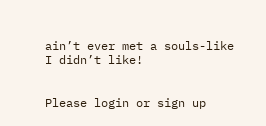ain’t ever met a souls-like I didn’t like!


Please login or sign up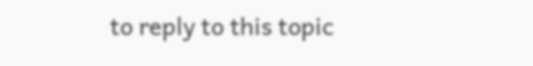to reply to this topic